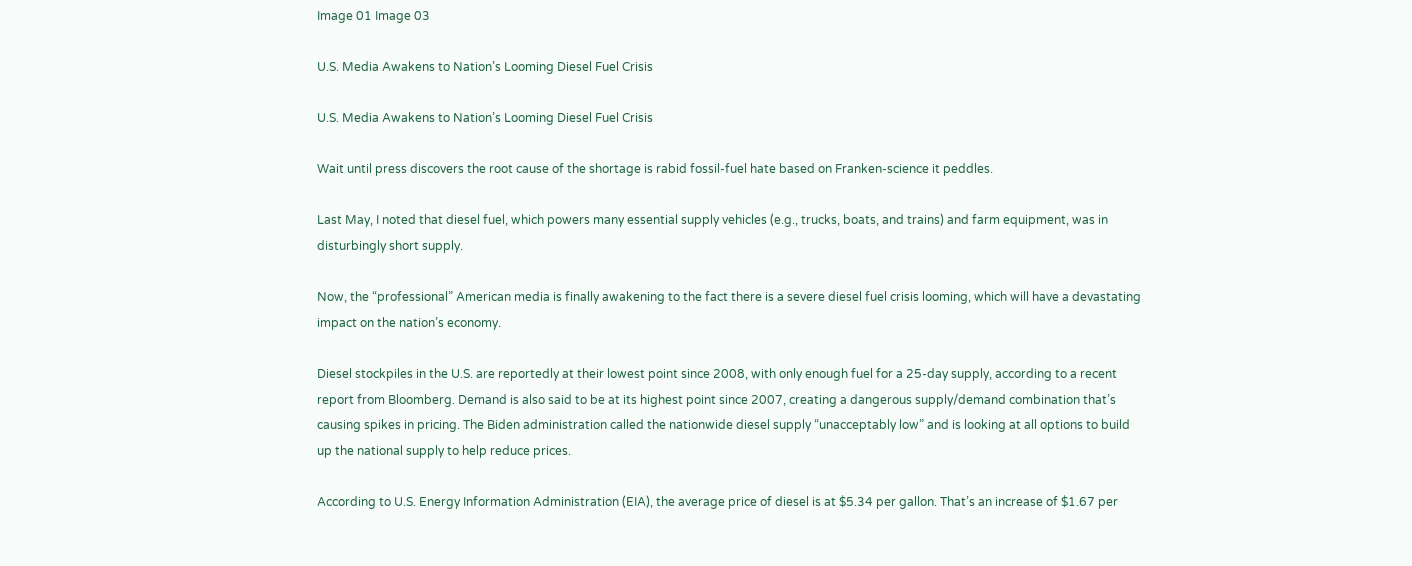Image 01 Image 03

U.S. Media Awakens to Nation’s Looming Diesel Fuel Crisis

U.S. Media Awakens to Nation’s Looming Diesel Fuel Crisis

Wait until press discovers the root cause of the shortage is rabid fossil-fuel hate based on Franken-science it peddles.

Last May, I noted that diesel fuel, which powers many essential supply vehicles (e.g., trucks, boats, and trains) and farm equipment, was in disturbingly short supply.

Now, the “professional” American media is finally awakening to the fact there is a severe diesel fuel crisis looming, which will have a devastating impact on the nation’s economy.

Diesel stockpiles in the U.S. are reportedly at their lowest point since 2008, with only enough fuel for a 25-day supply, according to a recent report from Bloomberg. Demand is also said to be at its highest point since 2007, creating a dangerous supply/demand combination that’s causing spikes in pricing. The Biden administration called the nationwide diesel supply “unacceptably low” and is looking at all options to build up the national supply to help reduce prices.

According to U.S. Energy Information Administration (EIA), the average price of diesel is at $5.34 per gallon. That’s an increase of $1.67 per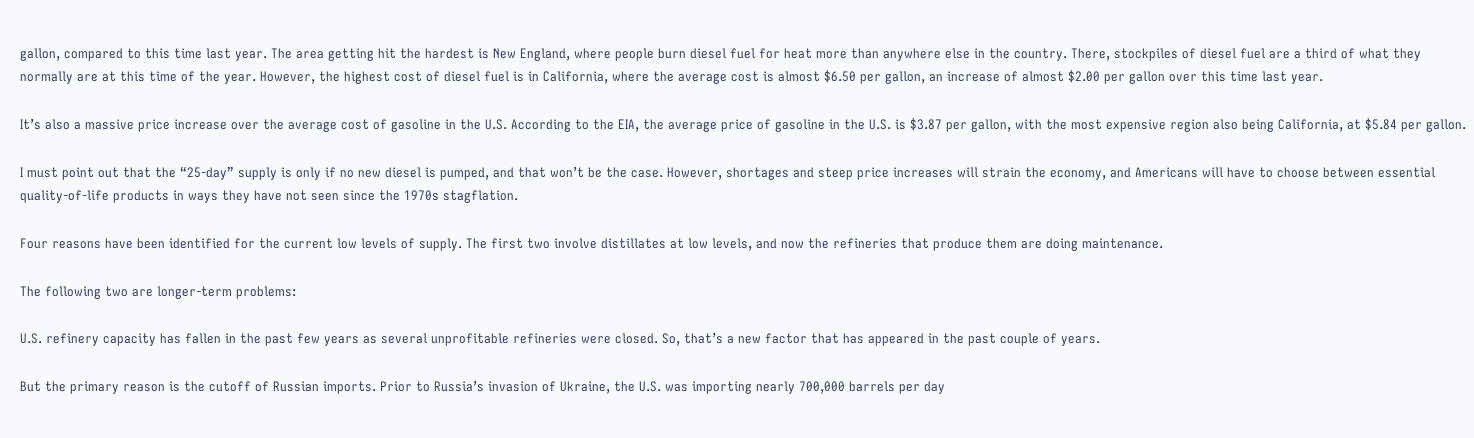gallon, compared to this time last year. The area getting hit the hardest is New England, where people burn diesel fuel for heat more than anywhere else in the country. There, stockpiles of diesel fuel are a third of what they normally are at this time of the year. However, the highest cost of diesel fuel is in California, where the average cost is almost $6.50 per gallon, an increase of almost $2.00 per gallon over this time last year.

It’s also a massive price increase over the average cost of gasoline in the U.S. According to the EIA, the average price of gasoline in the U.S. is $3.87 per gallon, with the most expensive region also being California, at $5.84 per gallon.

I must point out that the “25-day” supply is only if no new diesel is pumped, and that won’t be the case. However, shortages and steep price increases will strain the economy, and Americans will have to choose between essential quality-of-life products in ways they have not seen since the 1970s stagflation.

Four reasons have been identified for the current low levels of supply. The first two involve distillates at low levels, and now the refineries that produce them are doing maintenance.

The following two are longer-term problems:

U.S. refinery capacity has fallen in the past few years as several unprofitable refineries were closed. So, that’s a new factor that has appeared in the past couple of years.

But the primary reason is the cutoff of Russian imports. Prior to Russia’s invasion of Ukraine, the U.S. was importing nearly 700,000 barrels per day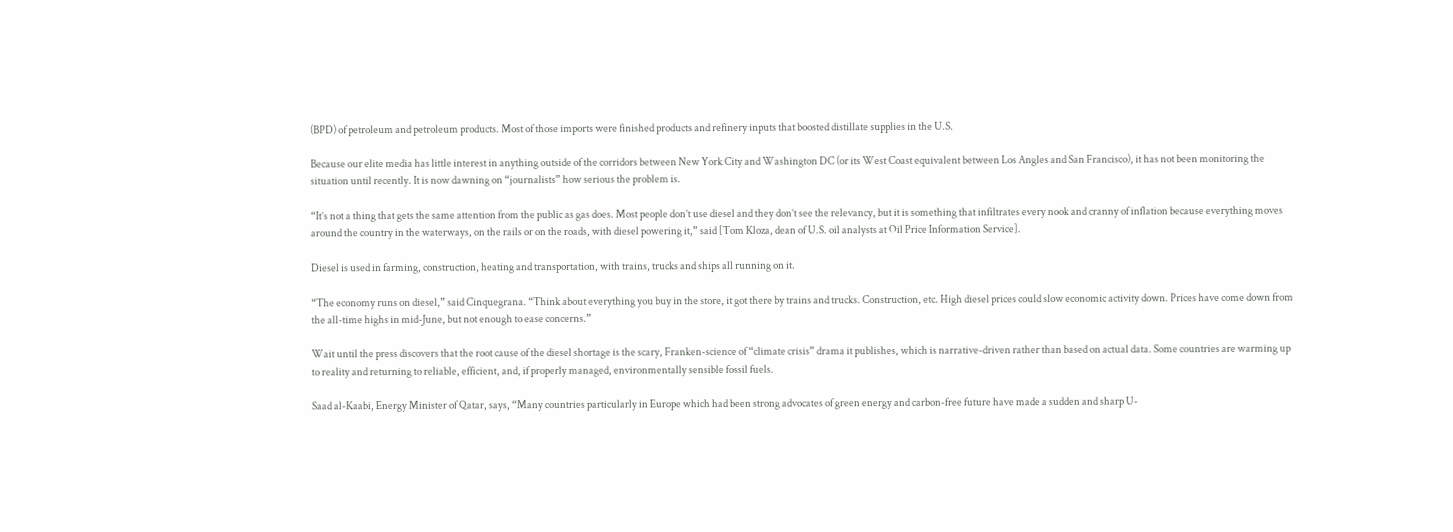(BPD) of petroleum and petroleum products. Most of those imports were finished products and refinery inputs that boosted distillate supplies in the U.S.

Because our elite media has little interest in anything outside of the corridors between New York City and Washington DC (or its West Coast equivalent between Los Angles and San Francisco), it has not been monitoring the situation until recently. It is now dawning on “journalists” how serious the problem is.

“It’s not a thing that gets the same attention from the public as gas does. Most people don’t use diesel and they don’t see the relevancy, but it is something that infiltrates every nook and cranny of inflation because everything moves around the country in the waterways, on the rails or on the roads, with diesel powering it,” said [Tom Kloza, dean of U.S. oil analysts at Oil Price Information Service].

Diesel is used in farming, construction, heating and transportation, with trains, trucks and ships all running on it.

“The economy runs on diesel,” said Cinquegrana. “Think about everything you buy in the store, it got there by trains and trucks. Construction, etc. High diesel prices could slow economic activity down. Prices have come down from the all-time highs in mid-June, but not enough to ease concerns.”

Wait until the press discovers that the root cause of the diesel shortage is the scary, Franken-science of “climate crisis” drama it publishes, which is narrative-driven rather than based on actual data. Some countries are warming up to reality and returning to reliable, efficient, and, if properly managed, environmentally sensible fossil fuels.

Saad al-Kaabi, Energy Minister of Qatar, says, “Many countries particularly in Europe which had been strong advocates of green energy and carbon-free future have made a sudden and sharp U-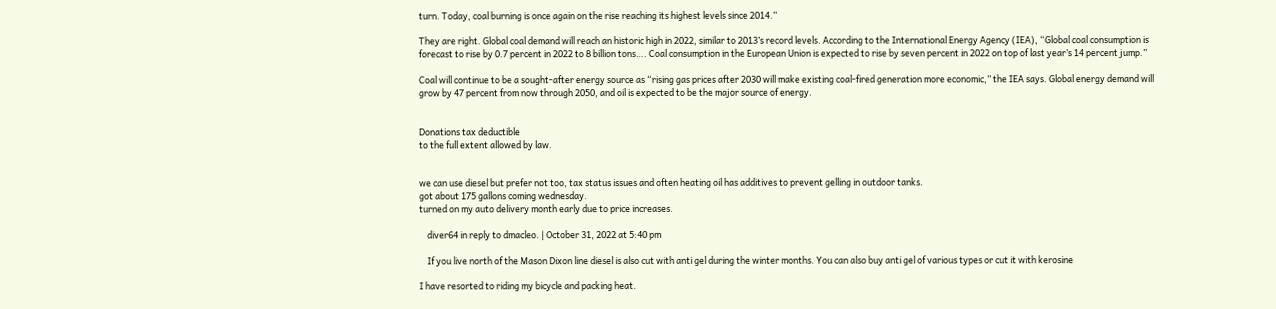turn. Today, coal burning is once again on the rise reaching its highest levels since 2014.”

They are right. Global coal demand will reach an historic high in 2022, similar to 2013’s record levels. According to the International Energy Agency (IEA), “Global coal consumption is forecast to rise by 0.7 percent in 2022 to 8 billion tons…. Coal consumption in the European Union is expected to rise by seven percent in 2022 on top of last year’s 14 percent jump.”

Coal will continue to be a sought-after energy source as “rising gas prices after 2030 will make existing coal-fired generation more economic,” the IEA says. Global energy demand will grow by 47 percent from now through 2050, and oil is expected to be the major source of energy.


Donations tax deductible
to the full extent allowed by law.


we can use diesel but prefer not too, tax status issues and often heating oil has additives to prevent gelling in outdoor tanks.
got about 175 gallons coming wednesday.
turned on my auto delivery month early due to price increases.

    diver64 in reply to dmacleo. | October 31, 2022 at 5:40 pm

    If you live north of the Mason Dixon line diesel is also cut with anti gel during the winter months. You can also buy anti gel of various types or cut it with kerosine

I have resorted to riding my bicycle and packing heat.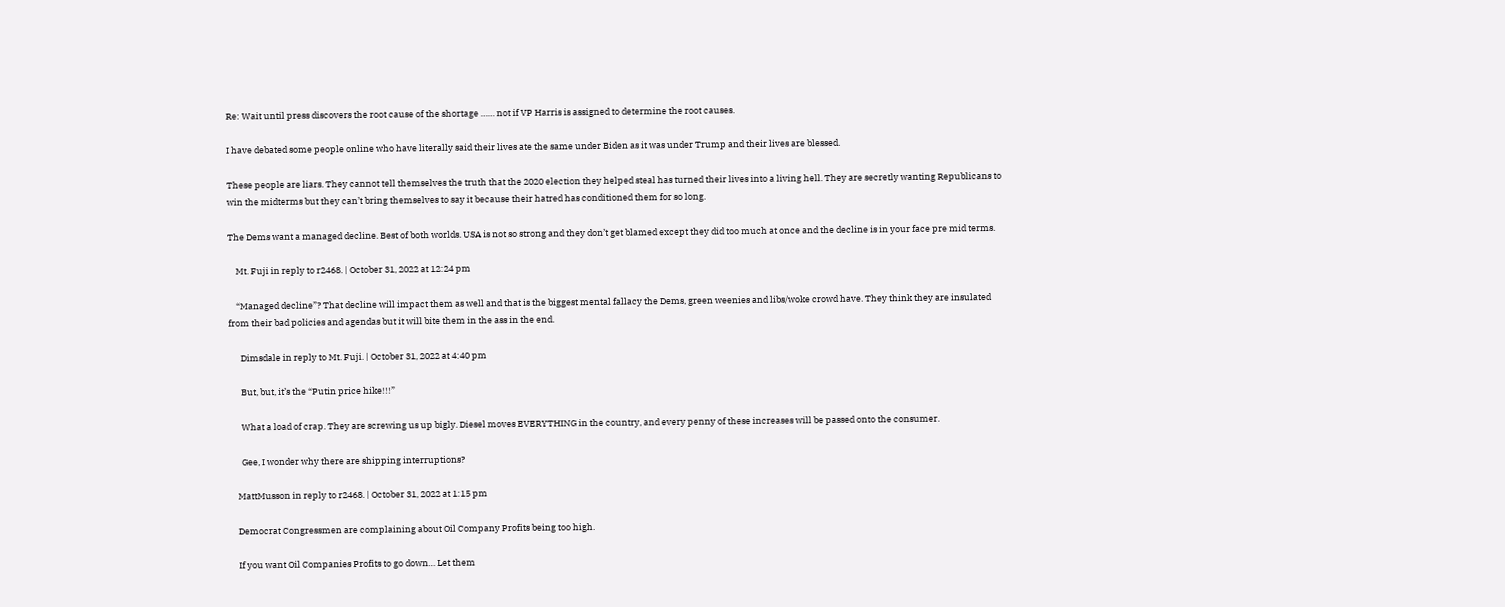Re: Wait until press discovers the root cause of the shortage …… not if VP Harris is assigned to determine the root causes.

I have debated some people online who have literally said their lives ate the same under Biden as it was under Trump and their lives are blessed.

These people are liars. They cannot tell themselves the truth that the 2020 election they helped steal has turned their lives into a living hell. They are secretly wanting Republicans to win the midterms but they can’t bring themselves to say it because their hatred has conditioned them for so long.

The Dems want a managed decline. Best of both worlds. USA is not so strong and they don’t get blamed except they did too much at once and the decline is in your face pre mid terms.

    Mt. Fuji in reply to r2468. | October 31, 2022 at 12:24 pm

    “Managed decline”? That decline will impact them as well and that is the biggest mental fallacy the Dems, green weenies and libs/woke crowd have. They think they are insulated from their bad policies and agendas but it will bite them in the ass in the end.

      Dimsdale in reply to Mt. Fuji. | October 31, 2022 at 4:40 pm

      But, but, it’s the “Putin price hike!!!”

      What a load of crap. They are screwing us up bigly. Diesel moves EVERYTHING in the country, and every penny of these increases will be passed onto the consumer.

      Gee, I wonder why there are shipping interruptions?

    MattMusson in reply to r2468. | October 31, 2022 at 1:15 pm

    Democrat Congressmen are complaining about Oil Company Profits being too high.

    If you want Oil Companies Profits to go down… Let them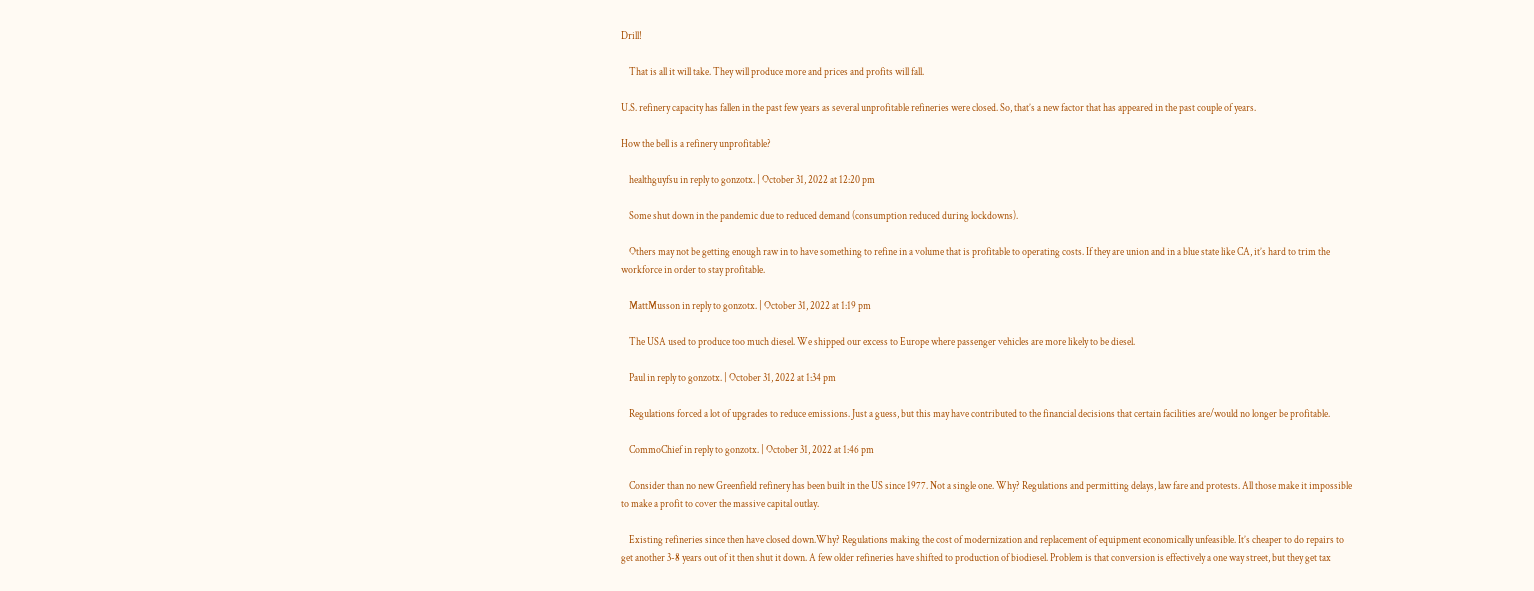Drill!

    That is all it will take. They will produce more and prices and profits will fall.

U.S. refinery capacity has fallen in the past few years as several unprofitable refineries were closed. So, that’s a new factor that has appeared in the past couple of years.

How the bell is a refinery unprofitable?

    healthguyfsu in reply to gonzotx. | October 31, 2022 at 12:20 pm

    Some shut down in the pandemic due to reduced demand (consumption reduced during lockdowns).

    Others may not be getting enough raw in to have something to refine in a volume that is profitable to operating costs. If they are union and in a blue state like CA, it’s hard to trim the workforce in order to stay profitable.

    MattMusson in reply to gonzotx. | October 31, 2022 at 1:19 pm

    The USA used to produce too much diesel. We shipped our excess to Europe where passenger vehicles are more likely to be diesel.

    Paul in reply to gonzotx. | October 31, 2022 at 1:34 pm

    Regulations forced a lot of upgrades to reduce emissions. Just a guess, but this may have contributed to the financial decisions that certain facilities are/would no longer be profitable.

    CommoChief in reply to gonzotx. | October 31, 2022 at 1:46 pm

    Consider than no new Greenfield refinery has been built in the US since 1977. Not a single one. Why? Regulations and permitting delays, law fare and protests. All those make it impossible to make a profit to cover the massive capital outlay.

    Existing refineries since then have closed down.Why? Regulations making the cost of modernization and replacement of equipment economically unfeasible. It’s cheaper to do repairs to get another 3-8 years out of it then shut it down. A few older refineries have shifted to production of biodiesel. Problem is that conversion is effectively a one way street, but they get tax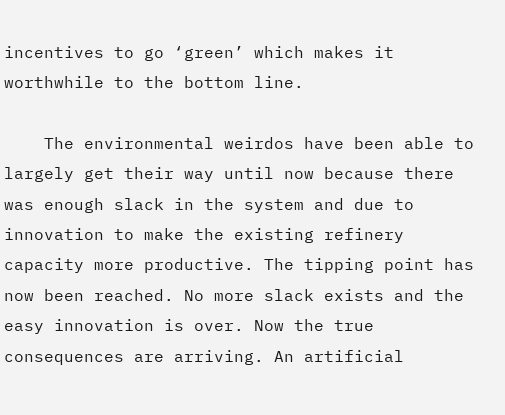incentives to go ‘green’ which makes it worthwhile to the bottom line.

    The environmental weirdos have been able to largely get their way until now because there was enough slack in the system and due to innovation to make the existing refinery capacity more productive. The tipping point has now been reached. No more slack exists and the easy innovation is over. Now the true consequences are arriving. An artificial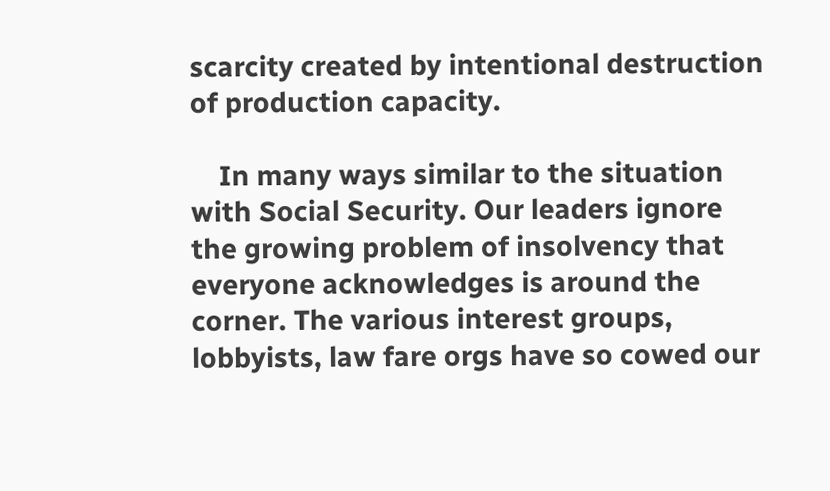scarcity created by intentional destruction of production capacity.

    In many ways similar to the situation with Social Security. Our leaders ignore the growing problem of insolvency that everyone acknowledges is around the corner. The various interest groups, lobbyists, law fare orgs have so cowed our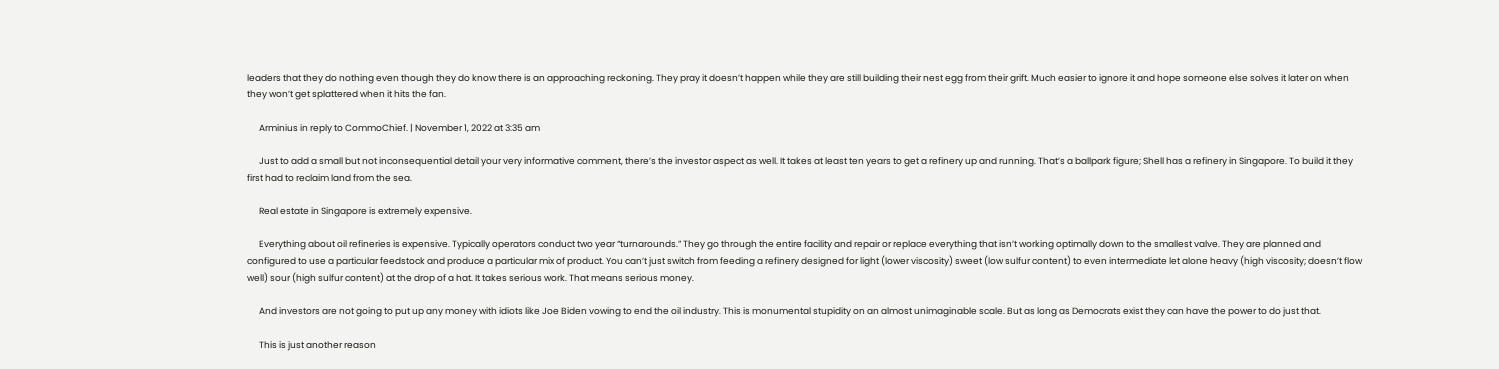leaders that they do nothing even though they do know there is an approaching reckoning. They pray it doesn’t happen while they are still building their nest egg from their grift. Much easier to ignore it and hope someone else solves it later on when they won’t get splattered when it hits the fan.

      Arminius in reply to CommoChief. | November 1, 2022 at 3:35 am

      Just to add a small but not inconsequential detail your very informative comment, there’s the investor aspect as well. It takes at least ten years to get a refinery up and running. That’s a ballpark figure; Shell has a refinery in Singapore. To build it they first had to reclaim land from the sea.

      Real estate in Singapore is extremely expensive.

      Everything about oil refineries is expensive. Typically operators conduct two year “turnarounds.” They go through the entire facility and repair or replace everything that isn’t working optimally down to the smallest valve. They are planned and configured to use a particular feedstock and produce a particular mix of product. You can’t just switch from feeding a refinery designed for light (lower viscosity) sweet (low sulfur content) to even intermediate let alone heavy (high viscosity; doesn’t flow well) sour (high sulfur content) at the drop of a hat. It takes serious work. That means serious money.

      And investors are not going to put up any money with idiots like Joe Biden vowing to end the oil industry. This is monumental stupidity on an almost unimaginable scale. But as long as Democrats exist they can have the power to do just that.

      This is just another reason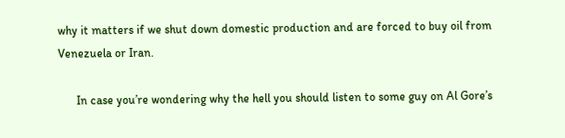why it matters if we shut down domestic production and are forced to buy oil from Venezuela or Iran.

      In case you’re wondering why the hell you should listen to some guy on Al Gore’s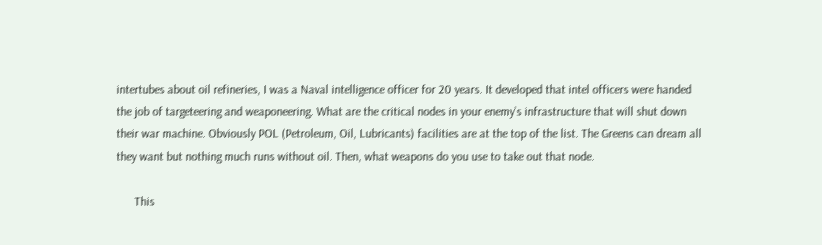intertubes about oil refineries, I was a Naval intelligence officer for 20 years. It developed that intel officers were handed the job of targeteering and weaponeering. What are the critical nodes in your enemy’s infrastructure that will shut down their war machine. Obviously POL (Petroleum, Oil, Lubricants) facilities are at the top of the list. The Greens can dream all they want but nothing much runs without oil. Then, what weapons do you use to take out that node.

      This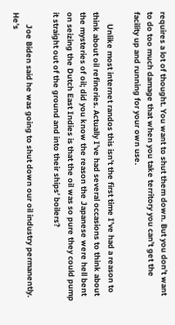requires a lot of thought. You want to shut them down. But you don’t want to do too much damage that when you take territory you can’t get the facility up and running for your own use.

      Unlike most internet randos this isn’t the first time I’ve had a reason to think about oil refineries. Actually I’ve had several occasions to think about the mysteries of oil; did you know the reason the Japanese were hell bent on seizing the Dutch East Indies is that the oil was so pure they could pump it straight out of the ground and into their ships’ boilers?

      Joe Biden said he was going to shut down our oil industry permanently. He’s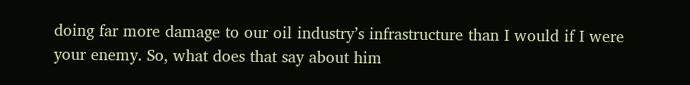doing far more damage to our oil industry’s infrastructure than I would if I were your enemy. So, what does that say about him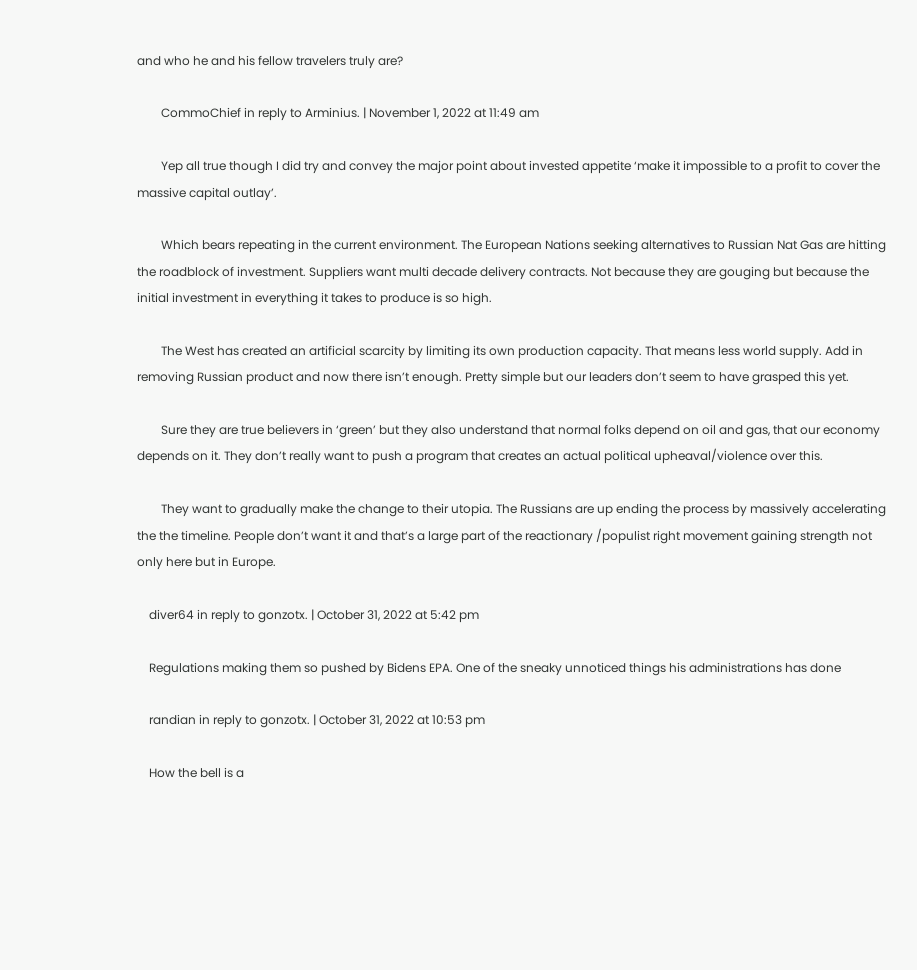and who he and his fellow travelers truly are?

        CommoChief in reply to Arminius. | November 1, 2022 at 11:49 am

        Yep all true though I did try and convey the major point about invested appetite ‘make it impossible to a profit to cover the massive capital outlay’.

        Which bears repeating in the current environment. The European Nations seeking alternatives to Russian Nat Gas are hitting the roadblock of investment. Suppliers want multi decade delivery contracts. Not because they are gouging but because the initial investment in everything it takes to produce is so high.

        The West has created an artificial scarcity by limiting its own production capacity. That means less world supply. Add in removing Russian product and now there isn’t enough. Pretty simple but our leaders don’t seem to have grasped this yet.

        Sure they are true believers in ‘green’ but they also understand that normal folks depend on oil and gas, that our economy depends on it. They don’t really want to push a program that creates an actual political upheaval/violence over this.

        They want to gradually make the change to their utopia. The Russians are up ending the process by massively accelerating the the timeline. People don’t want it and that’s a large part of the reactionary /populist right movement gaining strength not only here but in Europe.

    diver64 in reply to gonzotx. | October 31, 2022 at 5:42 pm

    Regulations making them so pushed by Bidens EPA. One of the sneaky unnoticed things his administrations has done

    randian in reply to gonzotx. | October 31, 2022 at 10:53 pm

    How the bell is a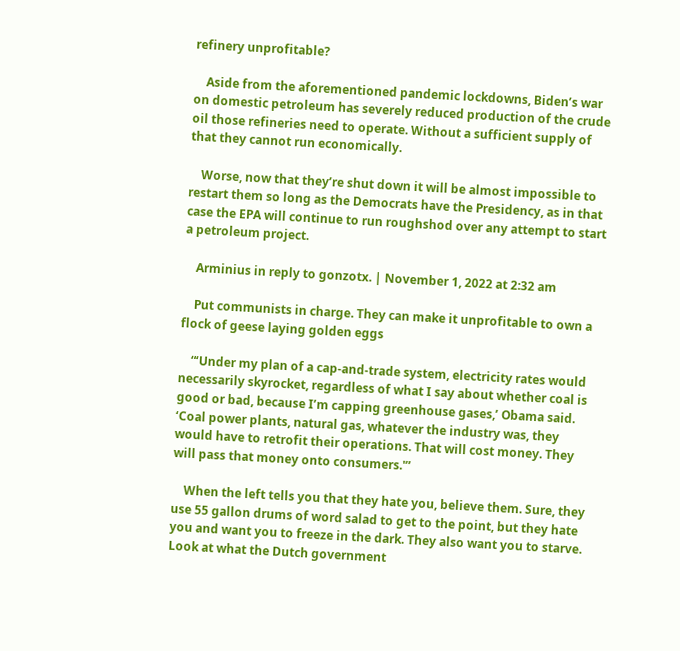refinery unprofitable?

    Aside from the aforementioned pandemic lockdowns, Biden’s war on domestic petroleum has severely reduced production of the crude oil those refineries need to operate. Without a sufficient supply of that they cannot run economically.

    Worse, now that they’re shut down it will be almost impossible to restart them so long as the Democrats have the Presidency, as in that case the EPA will continue to run roughshod over any attempt to start a petroleum project.

    Arminius in reply to gonzotx. | November 1, 2022 at 2:32 am

    Put communists in charge. They can make it unprofitable to own a flock of geese laying golden eggs

    “‘Under my plan of a cap-and-trade system, electricity rates would necessarily skyrocket, regardless of what I say about whether coal is good or bad, because I’m capping greenhouse gases,’ Obama said. ‘Coal power plants, natural gas, whatever the industry was, they would have to retrofit their operations. That will cost money. They will pass that money onto consumers.'”

    When the left tells you that they hate you, believe them. Sure, they use 55 gallon drums of word salad to get to the point, but they hate you and want you to freeze in the dark. They also want you to starve. Look at what the Dutch government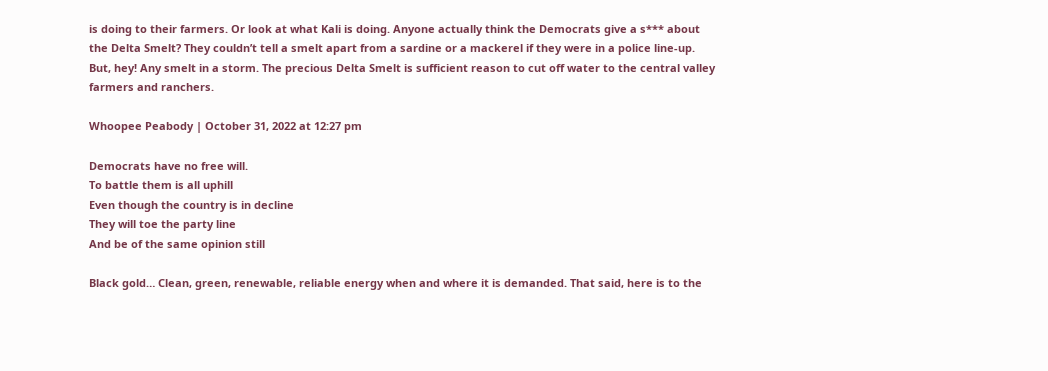is doing to their farmers. Or look at what Kali is doing. Anyone actually think the Democrats give a s*** about the Delta Smelt? They couldn’t tell a smelt apart from a sardine or a mackerel if they were in a police line-up. But, hey! Any smelt in a storm. The precious Delta Smelt is sufficient reason to cut off water to the central valley farmers and ranchers.

Whoopee Peabody | October 31, 2022 at 12:27 pm

Democrats have no free will.
To battle them is all uphill
Even though the country is in decline
They will toe the party line
And be of the same opinion still

Black gold… Clean, green, renewable, reliable energy when and where it is demanded. That said, here is to the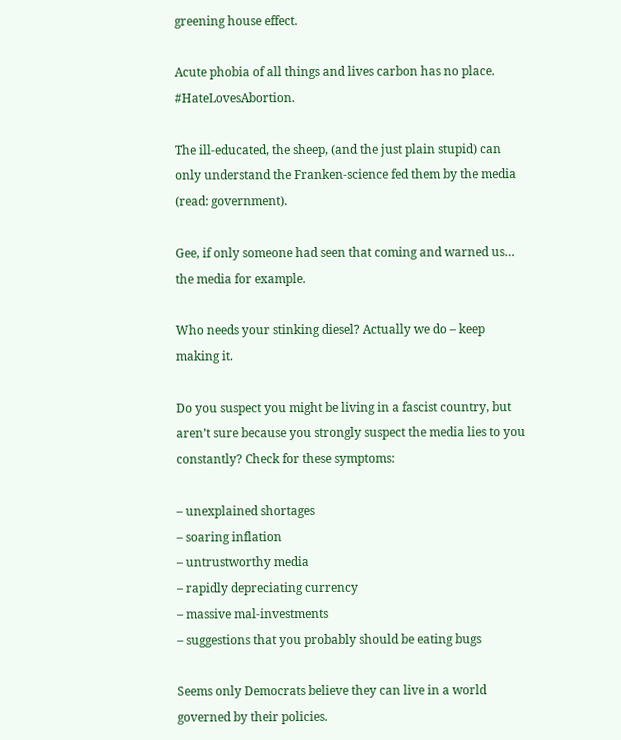greening house effect.

Acute phobia of all things and lives carbon has no place. #HateLovesAbortion.

The ill-educated, the sheep, (and the just plain stupid) can only understand the Franken-science fed them by the media (read: government).

Gee, if only someone had seen that coming and warned us…
the media for example.

Who needs your stinking diesel? Actually we do – keep making it.

Do you suspect you might be living in a fascist country, but aren’t sure because you strongly suspect the media lies to you constantly? Check for these symptoms:

– unexplained shortages
– soaring inflation
– untrustworthy media
– rapidly depreciating currency
– massive mal-investments
– suggestions that you probably should be eating bugs

Seems only Democrats believe they can live in a world governed by their policies.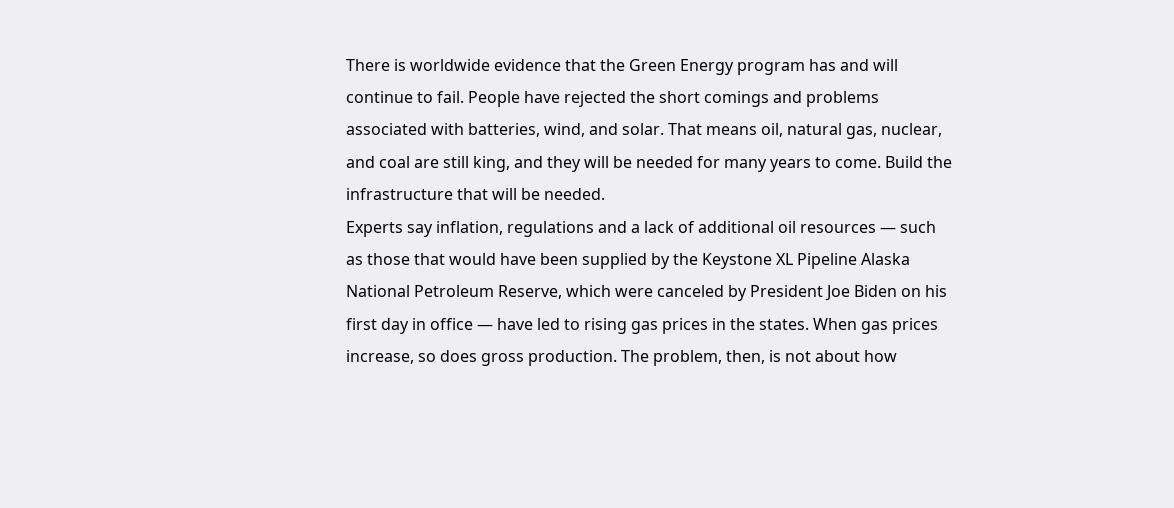There is worldwide evidence that the Green Energy program has and will continue to fail. People have rejected the short comings and problems associated with batteries, wind, and solar. That means oil, natural gas, nuclear, and coal are still king, and they will be needed for many years to come. Build the infrastructure that will be needed.
Experts say inflation, regulations and a lack of additional oil resources — such as those that would have been supplied by the Keystone XL Pipeline Alaska National Petroleum Reserve, which were canceled by President Joe Biden on his first day in office — have led to rising gas prices in the states. When gas prices increase, so does gross production. The problem, then, is not about how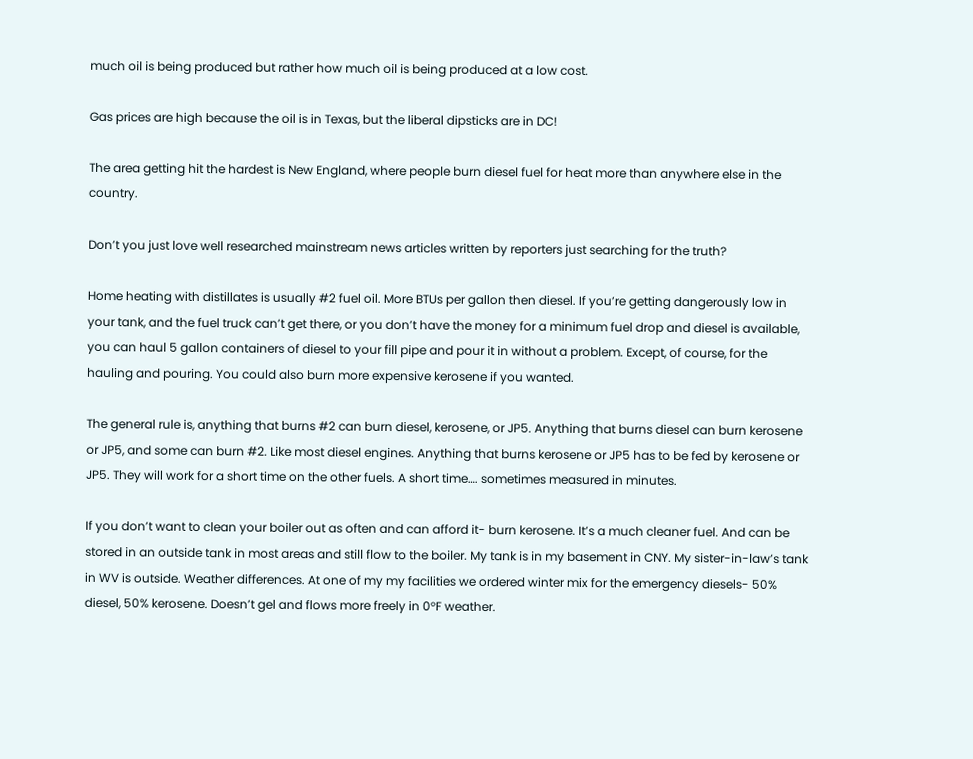much oil is being produced but rather how much oil is being produced at a low cost.

Gas prices are high because the oil is in Texas, but the liberal dipsticks are in DC!

The area getting hit the hardest is New England, where people burn diesel fuel for heat more than anywhere else in the country.

Don’t you just love well researched mainstream news articles written by reporters just searching for the truth?

Home heating with distillates is usually #2 fuel oil. More BTUs per gallon then diesel. If you’re getting dangerously low in your tank, and the fuel truck can’t get there, or you don’t have the money for a minimum fuel drop and diesel is available, you can haul 5 gallon containers of diesel to your fill pipe and pour it in without a problem. Except, of course, for the hauling and pouring. You could also burn more expensive kerosene if you wanted.

The general rule is, anything that burns #2 can burn diesel, kerosene, or JP5. Anything that burns diesel can burn kerosene or JP5, and some can burn #2. Like most diesel engines. Anything that burns kerosene or JP5 has to be fed by kerosene or JP5. They will work for a short time on the other fuels. A short time…. sometimes measured in minutes.

If you don’t want to clean your boiler out as often and can afford it- burn kerosene. It’s a much cleaner fuel. And can be stored in an outside tank in most areas and still flow to the boiler. My tank is in my basement in CNY. My sister-in-law’s tank in WV is outside. Weather differences. At one of my my facilities we ordered winter mix for the emergency diesels- 50% diesel, 50% kerosene. Doesn’t gel and flows more freely in 0°F weather.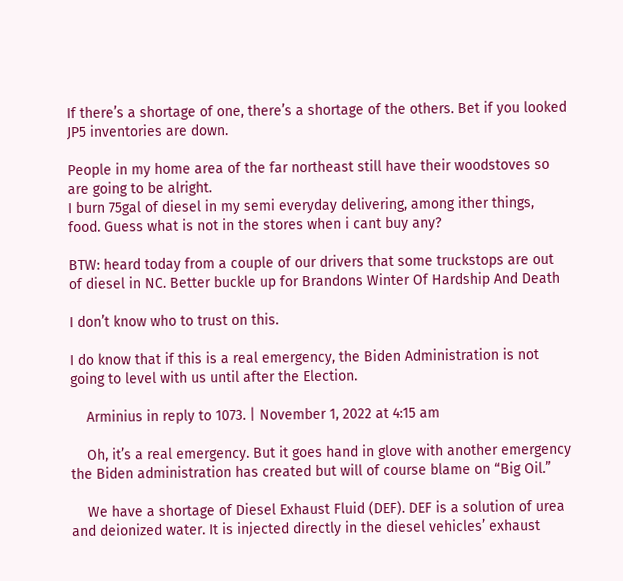If there’s a shortage of one, there’s a shortage of the others. Bet if you looked JP5 inventories are down.

People in my home area of the far northeast still have their woodstoves so are going to be alright.
I burn 75gal of diesel in my semi everyday delivering, among ither things, food. Guess what is not in the stores when i cant buy any?

BTW: heard today from a couple of our drivers that some truckstops are out of diesel in NC. Better buckle up for Brandons Winter Of Hardship And Death

I don’t know who to trust on this.

I do know that if this is a real emergency, the Biden Administration is not going to level with us until after the Election.

    Arminius in reply to 1073. | November 1, 2022 at 4:15 am

    Oh, it’s a real emergency. But it goes hand in glove with another emergency the Biden administration has created but will of course blame on “Big Oil.”

    We have a shortage of Diesel Exhaust Fluid (DEF). DEF is a solution of urea and deionized water. It is injected directly in the diesel vehicles’ exhaust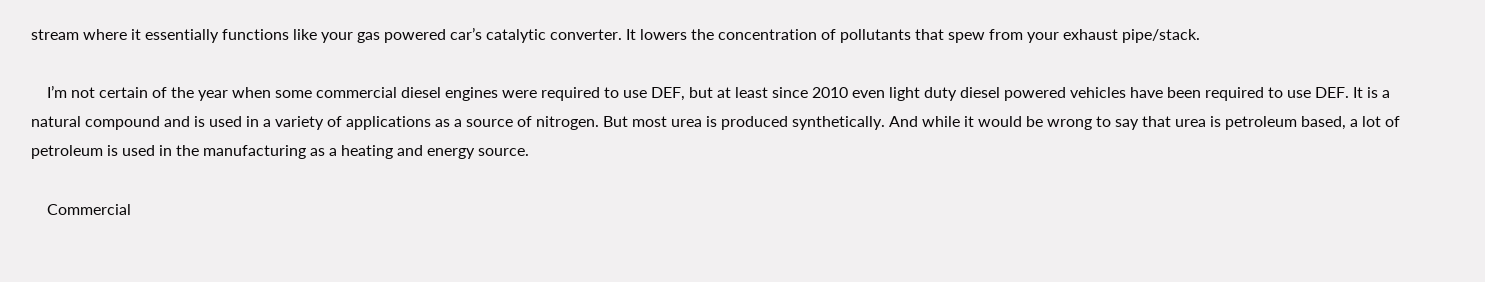stream where it essentially functions like your gas powered car’s catalytic converter. It lowers the concentration of pollutants that spew from your exhaust pipe/stack.

    I’m not certain of the year when some commercial diesel engines were required to use DEF, but at least since 2010 even light duty diesel powered vehicles have been required to use DEF. It is a natural compound and is used in a variety of applications as a source of nitrogen. But most urea is produced synthetically. And while it would be wrong to say that urea is petroleum based, a lot of petroleum is used in the manufacturing as a heating and energy source.

    Commercial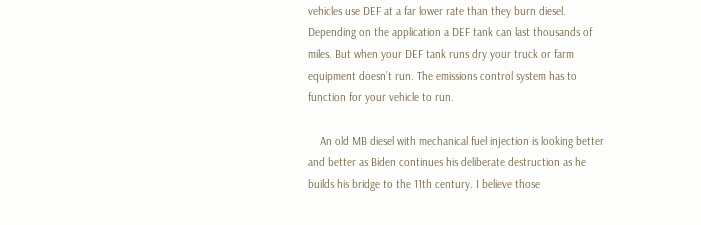vehicles use DEF at a far lower rate than they burn diesel. Depending on the application a DEF tank can last thousands of miles. But when your DEF tank runs dry your truck or farm equipment doesn’t run. The emissions control system has to function for your vehicle to run.

    An old MB diesel with mechanical fuel injection is looking better and better as Biden continues his deliberate destruction as he builds his bridge to the 11th century. I believe those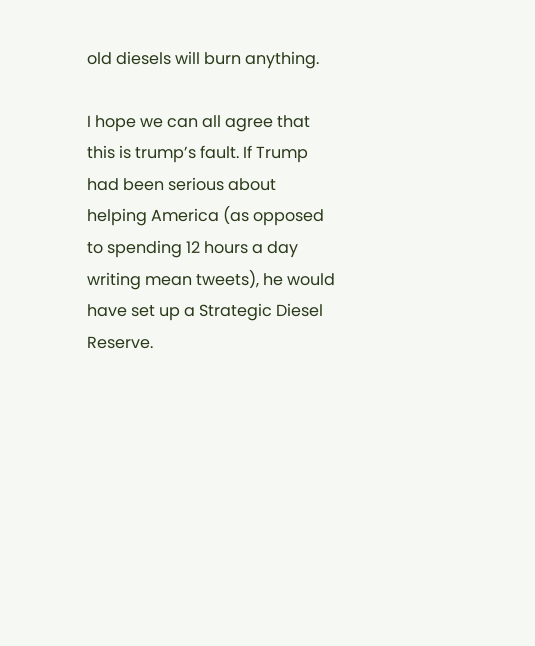old diesels will burn anything.

I hope we can all agree that this is trump’s fault. If Trump had been serious about helping America (as opposed to spending 12 hours a day writing mean tweets), he would have set up a Strategic Diesel Reserve.